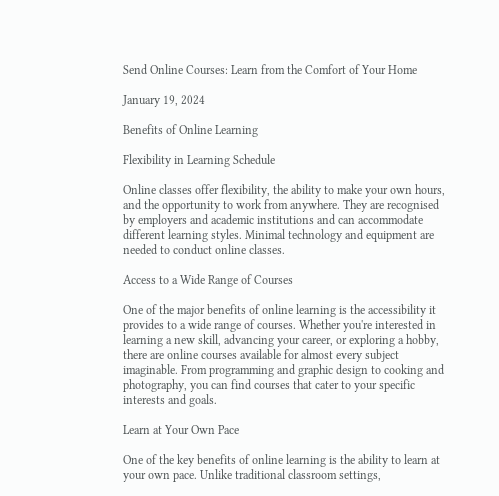Send Online Courses: Learn from the Comfort of Your Home

January 19, 2024

Benefits of Online Learning

Flexibility in Learning Schedule

Online classes offer flexibility, the ability to make your own hours, and the opportunity to work from anywhere. They are recognised by employers and academic institutions and can accommodate different learning styles. Minimal technology and equipment are needed to conduct online classes.

Access to a Wide Range of Courses

One of the major benefits of online learning is the accessibility it provides to a wide range of courses. Whether you're interested in learning a new skill, advancing your career, or exploring a hobby, there are online courses available for almost every subject imaginable. From programming and graphic design to cooking and photography, you can find courses that cater to your specific interests and goals.

Learn at Your Own Pace

One of the key benefits of online learning is the ability to learn at your own pace. Unlike traditional classroom settings,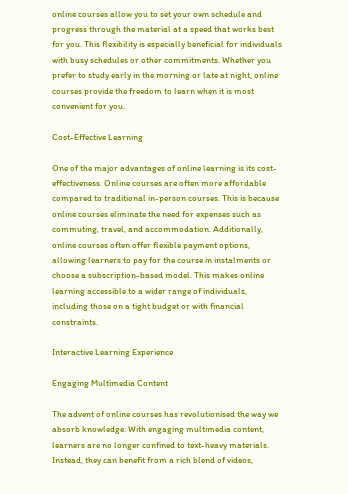online courses allow you to set your own schedule and progress through the material at a speed that works best for you. This flexibility is especially beneficial for individuals with busy schedules or other commitments. Whether you prefer to study early in the morning or late at night, online courses provide the freedom to learn when it is most convenient for you.

Cost-Effective Learning

One of the major advantages of online learning is its cost-effectiveness. Online courses are often more affordable compared to traditional in-person courses. This is because online courses eliminate the need for expenses such as commuting, travel, and accommodation. Additionally, online courses often offer flexible payment options, allowing learners to pay for the course in instalments or choose a subscription-based model. This makes online learning accessible to a wider range of individuals, including those on a tight budget or with financial constraints.

Interactive Learning Experience

Engaging Multimedia Content

The advent of online courses has revolutionised the way we absorb knowledge. With engaging multimedia content, learners are no longer confined to text-heavy materials. Instead, they can benefit from a rich blend of videos,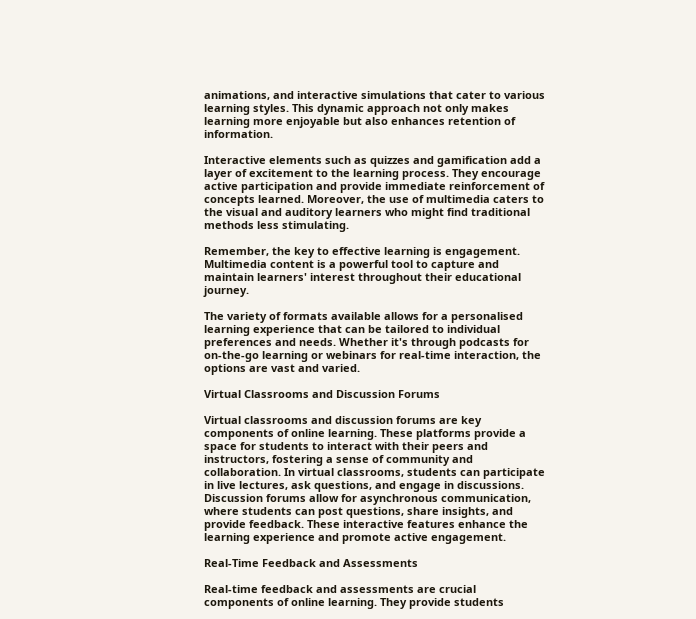animations, and interactive simulations that cater to various learning styles. This dynamic approach not only makes learning more enjoyable but also enhances retention of information.

Interactive elements such as quizzes and gamification add a layer of excitement to the learning process. They encourage active participation and provide immediate reinforcement of concepts learned. Moreover, the use of multimedia caters to the visual and auditory learners who might find traditional methods less stimulating.

Remember, the key to effective learning is engagement. Multimedia content is a powerful tool to capture and maintain learners' interest throughout their educational journey.

The variety of formats available allows for a personalised learning experience that can be tailored to individual preferences and needs. Whether it's through podcasts for on-the-go learning or webinars for real-time interaction, the options are vast and varied.

Virtual Classrooms and Discussion Forums

Virtual classrooms and discussion forums are key components of online learning. These platforms provide a space for students to interact with their peers and instructors, fostering a sense of community and collaboration. In virtual classrooms, students can participate in live lectures, ask questions, and engage in discussions. Discussion forums allow for asynchronous communication, where students can post questions, share insights, and provide feedback. These interactive features enhance the learning experience and promote active engagement.

Real-Time Feedback and Assessments

Real-time feedback and assessments are crucial components of online learning. They provide students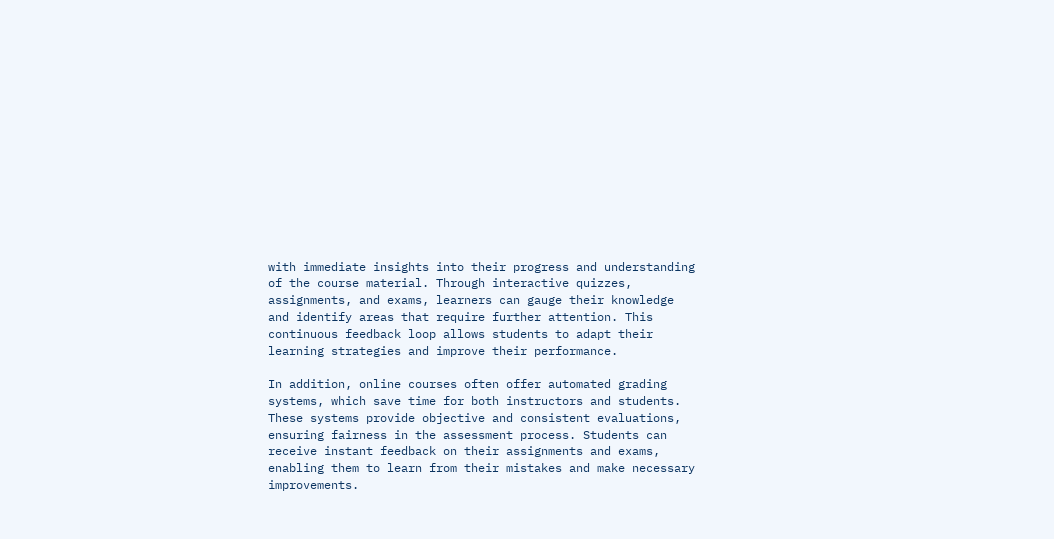with immediate insights into their progress and understanding of the course material. Through interactive quizzes, assignments, and exams, learners can gauge their knowledge and identify areas that require further attention. This continuous feedback loop allows students to adapt their learning strategies and improve their performance.

In addition, online courses often offer automated grading systems, which save time for both instructors and students. These systems provide objective and consistent evaluations, ensuring fairness in the assessment process. Students can receive instant feedback on their assignments and exams, enabling them to learn from their mistakes and make necessary improvements.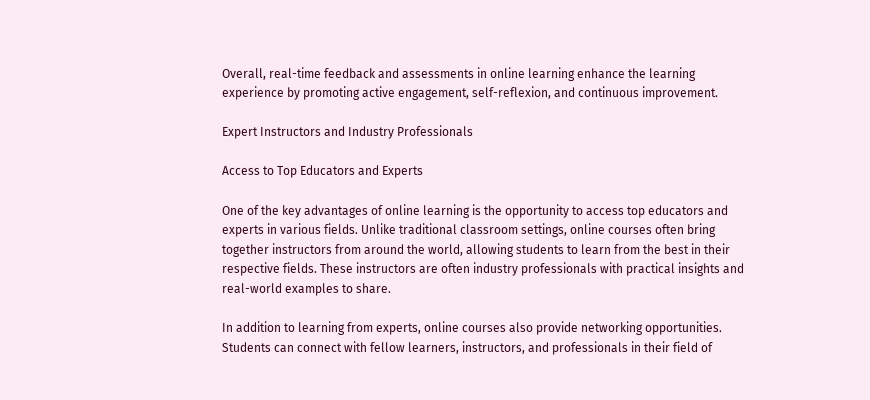Overall, real-time feedback and assessments in online learning enhance the learning experience by promoting active engagement, self-reflexion, and continuous improvement.

Expert Instructors and Industry Professionals

Access to Top Educators and Experts

One of the key advantages of online learning is the opportunity to access top educators and experts in various fields. Unlike traditional classroom settings, online courses often bring together instructors from around the world, allowing students to learn from the best in their respective fields. These instructors are often industry professionals with practical insights and real-world examples to share.

In addition to learning from experts, online courses also provide networking opportunities. Students can connect with fellow learners, instructors, and professionals in their field of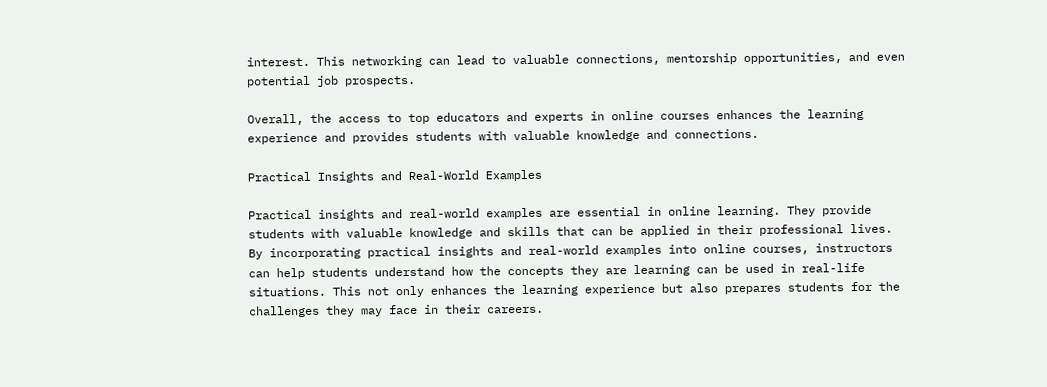interest. This networking can lead to valuable connections, mentorship opportunities, and even potential job prospects.

Overall, the access to top educators and experts in online courses enhances the learning experience and provides students with valuable knowledge and connections.

Practical Insights and Real-World Examples

Practical insights and real-world examples are essential in online learning. They provide students with valuable knowledge and skills that can be applied in their professional lives. By incorporating practical insights and real-world examples into online courses, instructors can help students understand how the concepts they are learning can be used in real-life situations. This not only enhances the learning experience but also prepares students for the challenges they may face in their careers.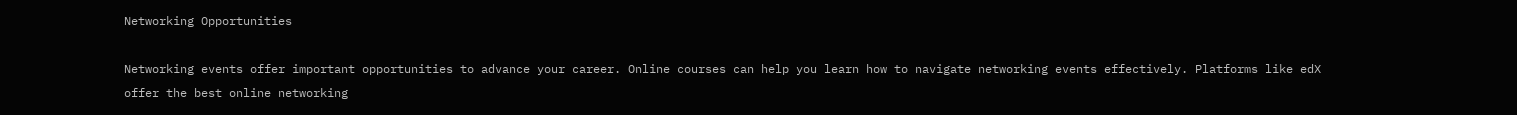Networking Opportunities

Networking events offer important opportunities to advance your career. Online courses can help you learn how to navigate networking events effectively. Platforms like edX offer the best online networking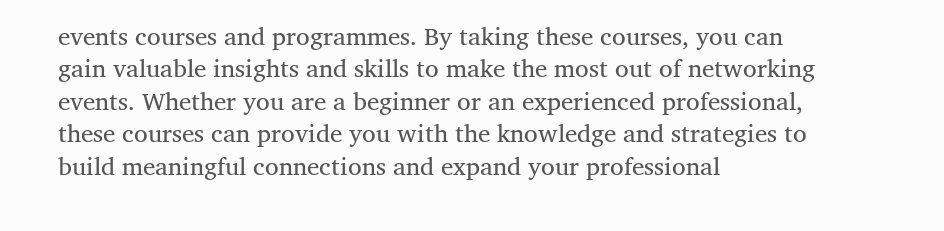events courses and programmes. By taking these courses, you can gain valuable insights and skills to make the most out of networking events. Whether you are a beginner or an experienced professional, these courses can provide you with the knowledge and strategies to build meaningful connections and expand your professional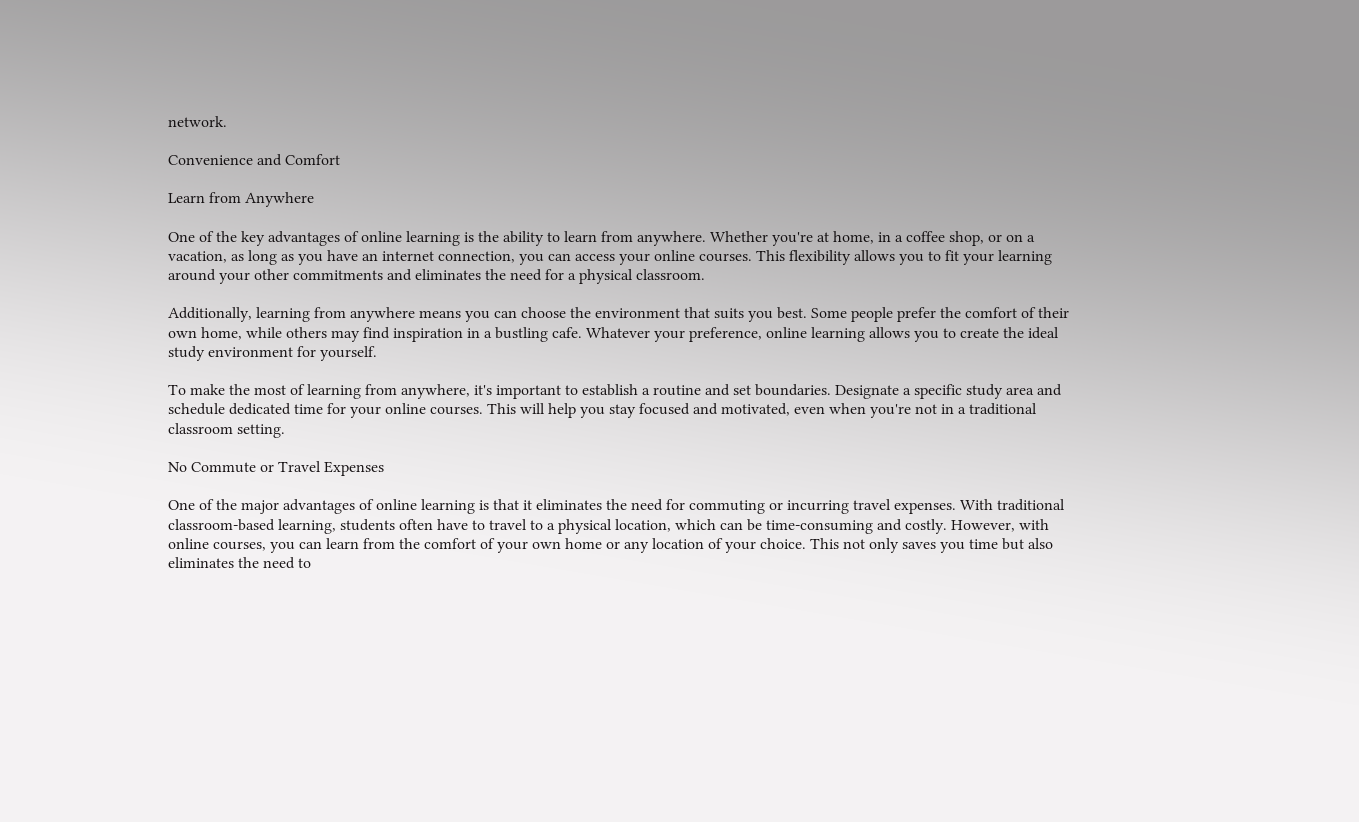network.

Convenience and Comfort

Learn from Anywhere

One of the key advantages of online learning is the ability to learn from anywhere. Whether you're at home, in a coffee shop, or on a vacation, as long as you have an internet connection, you can access your online courses. This flexibility allows you to fit your learning around your other commitments and eliminates the need for a physical classroom.

Additionally, learning from anywhere means you can choose the environment that suits you best. Some people prefer the comfort of their own home, while others may find inspiration in a bustling cafe. Whatever your preference, online learning allows you to create the ideal study environment for yourself.

To make the most of learning from anywhere, it's important to establish a routine and set boundaries. Designate a specific study area and schedule dedicated time for your online courses. This will help you stay focused and motivated, even when you're not in a traditional classroom setting.

No Commute or Travel Expenses

One of the major advantages of online learning is that it eliminates the need for commuting or incurring travel expenses. With traditional classroom-based learning, students often have to travel to a physical location, which can be time-consuming and costly. However, with online courses, you can learn from the comfort of your own home or any location of your choice. This not only saves you time but also eliminates the need to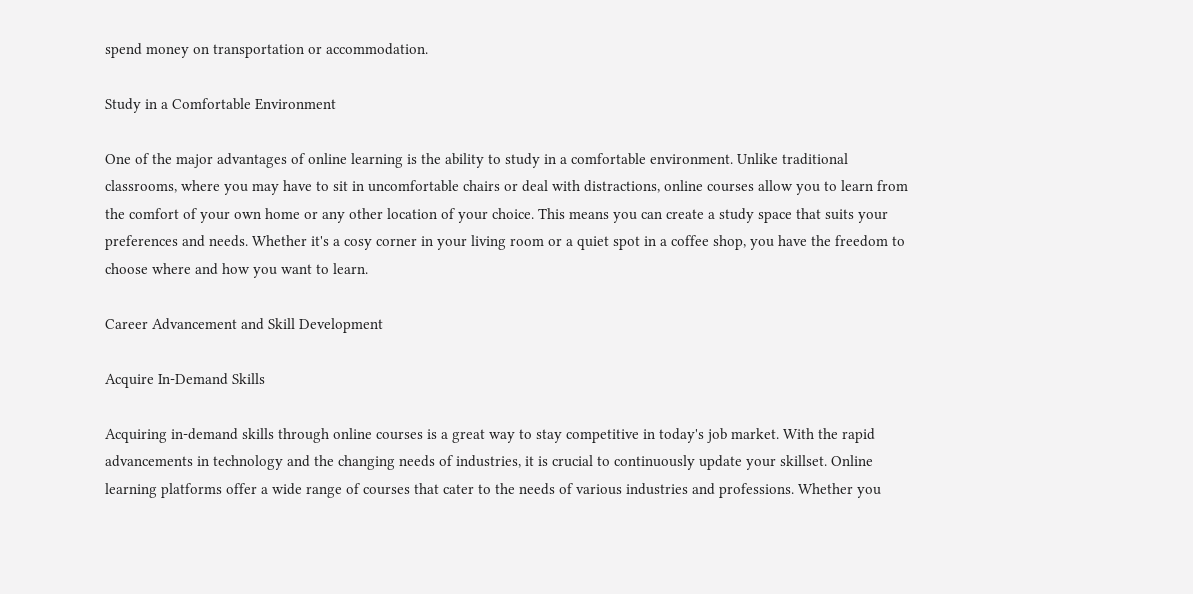spend money on transportation or accommodation.

Study in a Comfortable Environment

One of the major advantages of online learning is the ability to study in a comfortable environment. Unlike traditional classrooms, where you may have to sit in uncomfortable chairs or deal with distractions, online courses allow you to learn from the comfort of your own home or any other location of your choice. This means you can create a study space that suits your preferences and needs. Whether it's a cosy corner in your living room or a quiet spot in a coffee shop, you have the freedom to choose where and how you want to learn.

Career Advancement and Skill Development

Acquire In-Demand Skills

Acquiring in-demand skills through online courses is a great way to stay competitive in today's job market. With the rapid advancements in technology and the changing needs of industries, it is crucial to continuously update your skillset. Online learning platforms offer a wide range of courses that cater to the needs of various industries and professions. Whether you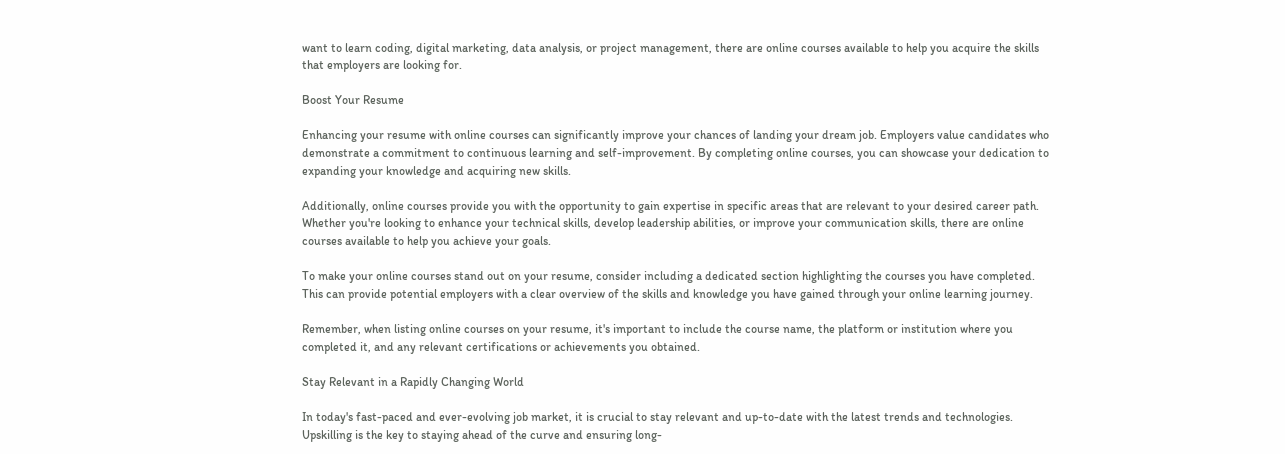want to learn coding, digital marketing, data analysis, or project management, there are online courses available to help you acquire the skills that employers are looking for.

Boost Your Resume

Enhancing your resume with online courses can significantly improve your chances of landing your dream job. Employers value candidates who demonstrate a commitment to continuous learning and self-improvement. By completing online courses, you can showcase your dedication to expanding your knowledge and acquiring new skills.

Additionally, online courses provide you with the opportunity to gain expertise in specific areas that are relevant to your desired career path. Whether you're looking to enhance your technical skills, develop leadership abilities, or improve your communication skills, there are online courses available to help you achieve your goals.

To make your online courses stand out on your resume, consider including a dedicated section highlighting the courses you have completed. This can provide potential employers with a clear overview of the skills and knowledge you have gained through your online learning journey.

Remember, when listing online courses on your resume, it's important to include the course name, the platform or institution where you completed it, and any relevant certifications or achievements you obtained.

Stay Relevant in a Rapidly Changing World

In today's fast-paced and ever-evolving job market, it is crucial to stay relevant and up-to-date with the latest trends and technologies. Upskilling is the key to staying ahead of the curve and ensuring long-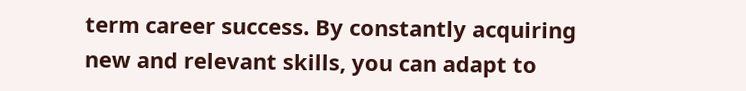term career success. By constantly acquiring new and relevant skills, you can adapt to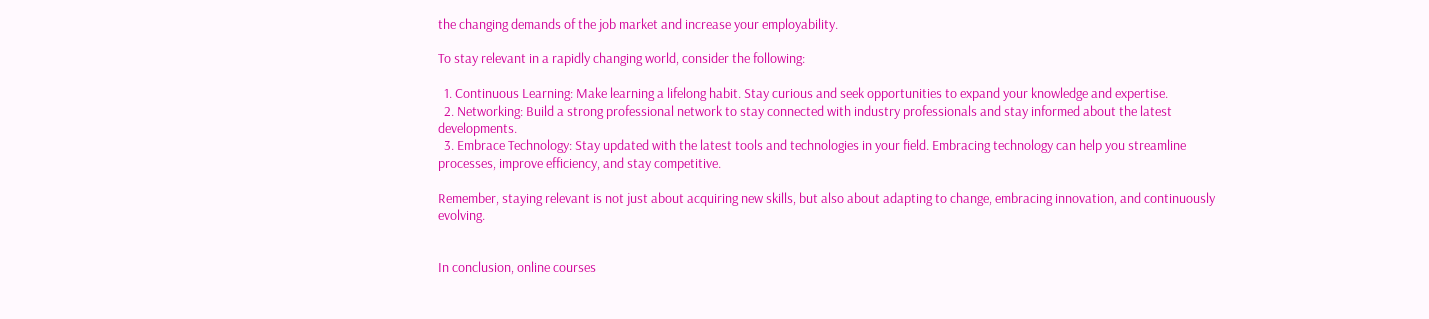the changing demands of the job market and increase your employability.

To stay relevant in a rapidly changing world, consider the following:

  1. Continuous Learning: Make learning a lifelong habit. Stay curious and seek opportunities to expand your knowledge and expertise.
  2. Networking: Build a strong professional network to stay connected with industry professionals and stay informed about the latest developments.
  3. Embrace Technology: Stay updated with the latest tools and technologies in your field. Embracing technology can help you streamline processes, improve efficiency, and stay competitive.

Remember, staying relevant is not just about acquiring new skills, but also about adapting to change, embracing innovation, and continuously evolving.


In conclusion, online courses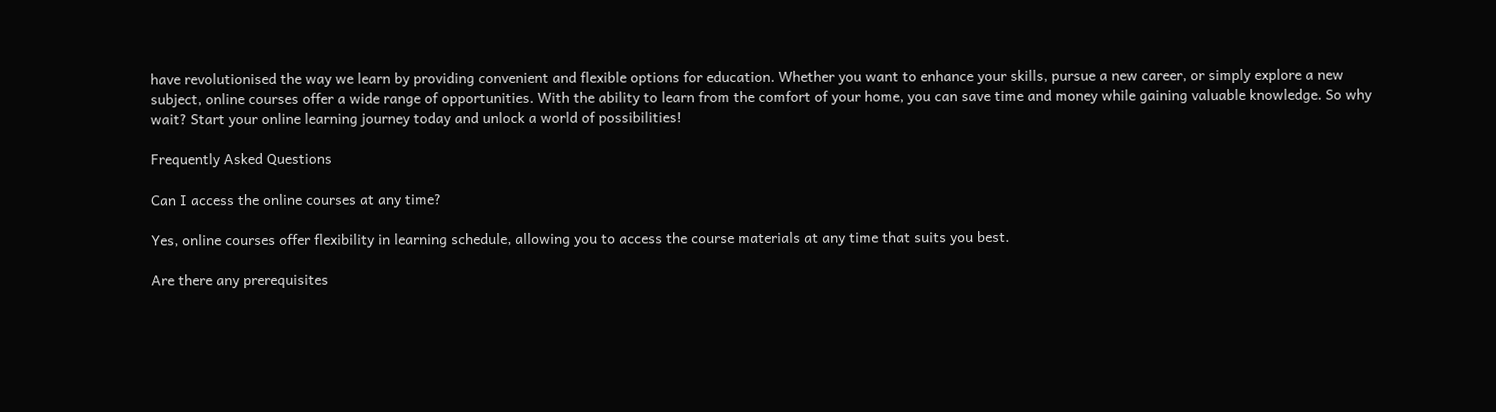have revolutionised the way we learn by providing convenient and flexible options for education. Whether you want to enhance your skills, pursue a new career, or simply explore a new subject, online courses offer a wide range of opportunities. With the ability to learn from the comfort of your home, you can save time and money while gaining valuable knowledge. So why wait? Start your online learning journey today and unlock a world of possibilities!

Frequently Asked Questions

Can I access the online courses at any time?

Yes, online courses offer flexibility in learning schedule, allowing you to access the course materials at any time that suits you best.

Are there any prerequisites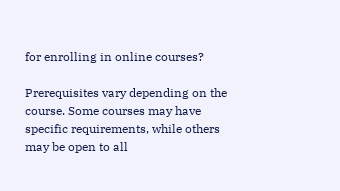for enrolling in online courses?

Prerequisites vary depending on the course. Some courses may have specific requirements, while others may be open to all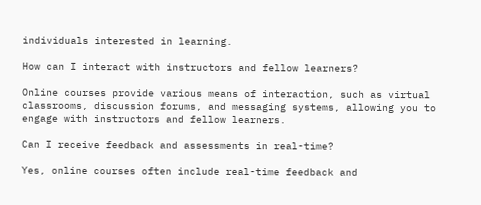individuals interested in learning.

How can I interact with instructors and fellow learners?

Online courses provide various means of interaction, such as virtual classrooms, discussion forums, and messaging systems, allowing you to engage with instructors and fellow learners.

Can I receive feedback and assessments in real-time?

Yes, online courses often include real-time feedback and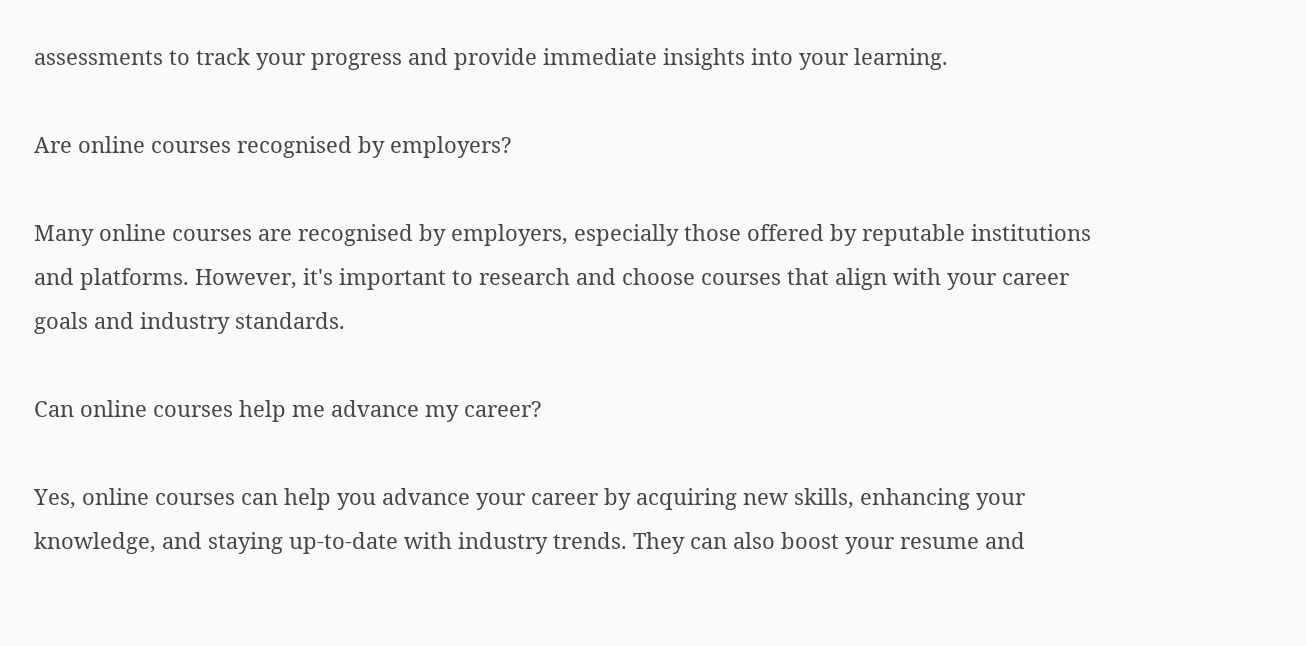assessments to track your progress and provide immediate insights into your learning.

Are online courses recognised by employers?

Many online courses are recognised by employers, especially those offered by reputable institutions and platforms. However, it's important to research and choose courses that align with your career goals and industry standards.

Can online courses help me advance my career?

Yes, online courses can help you advance your career by acquiring new skills, enhancing your knowledge, and staying up-to-date with industry trends. They can also boost your resume and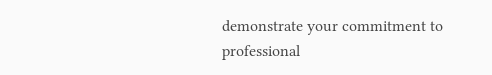demonstrate your commitment to professional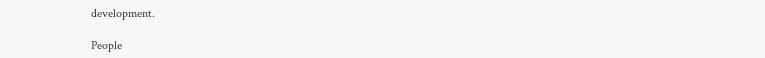development.

People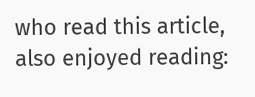who read this article, also enjoyed reading: